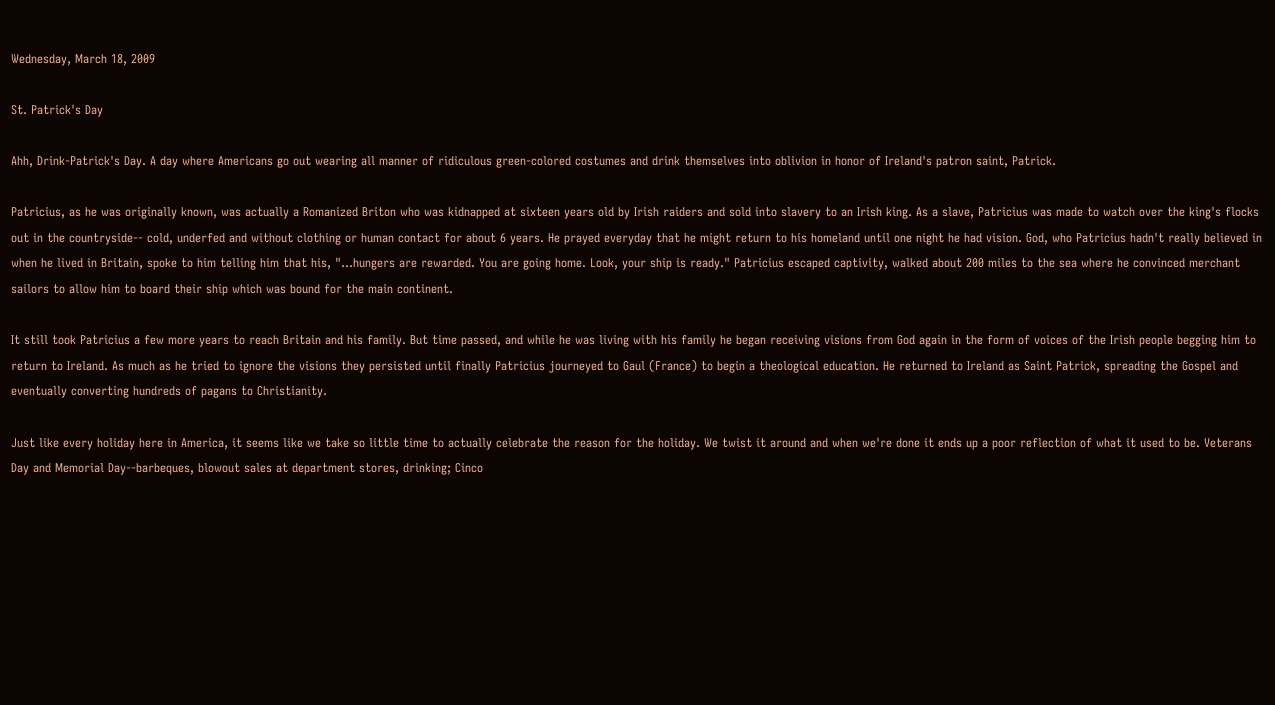Wednesday, March 18, 2009

St. Patrick's Day

Ahh, Drink-Patrick's Day. A day where Americans go out wearing all manner of ridiculous green-colored costumes and drink themselves into oblivion in honor of Ireland's patron saint, Patrick.

Patricius, as he was originally known, was actually a Romanized Briton who was kidnapped at sixteen years old by Irish raiders and sold into slavery to an Irish king. As a slave, Patricius was made to watch over the king's flocks out in the countryside-- cold, underfed and without clothing or human contact for about 6 years. He prayed everyday that he might return to his homeland until one night he had vision. God, who Patricius hadn't really believed in when he lived in Britain, spoke to him telling him that his, "...hungers are rewarded. You are going home. Look, your ship is ready." Patricius escaped captivity, walked about 200 miles to the sea where he convinced merchant sailors to allow him to board their ship which was bound for the main continent.

It still took Patricius a few more years to reach Britain and his family. But time passed, and while he was living with his family he began receiving visions from God again in the form of voices of the Irish people begging him to return to Ireland. As much as he tried to ignore the visions they persisted until finally Patricius journeyed to Gaul (France) to begin a theological education. He returned to Ireland as Saint Patrick, spreading the Gospel and eventually converting hundreds of pagans to Christianity.

Just like every holiday here in America, it seems like we take so little time to actually celebrate the reason for the holiday. We twist it around and when we're done it ends up a poor reflection of what it used to be. Veterans Day and Memorial Day--barbeques, blowout sales at department stores, drinking; Cinco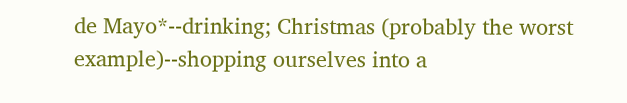de Mayo*--drinking; Christmas (probably the worst example)--shopping ourselves into a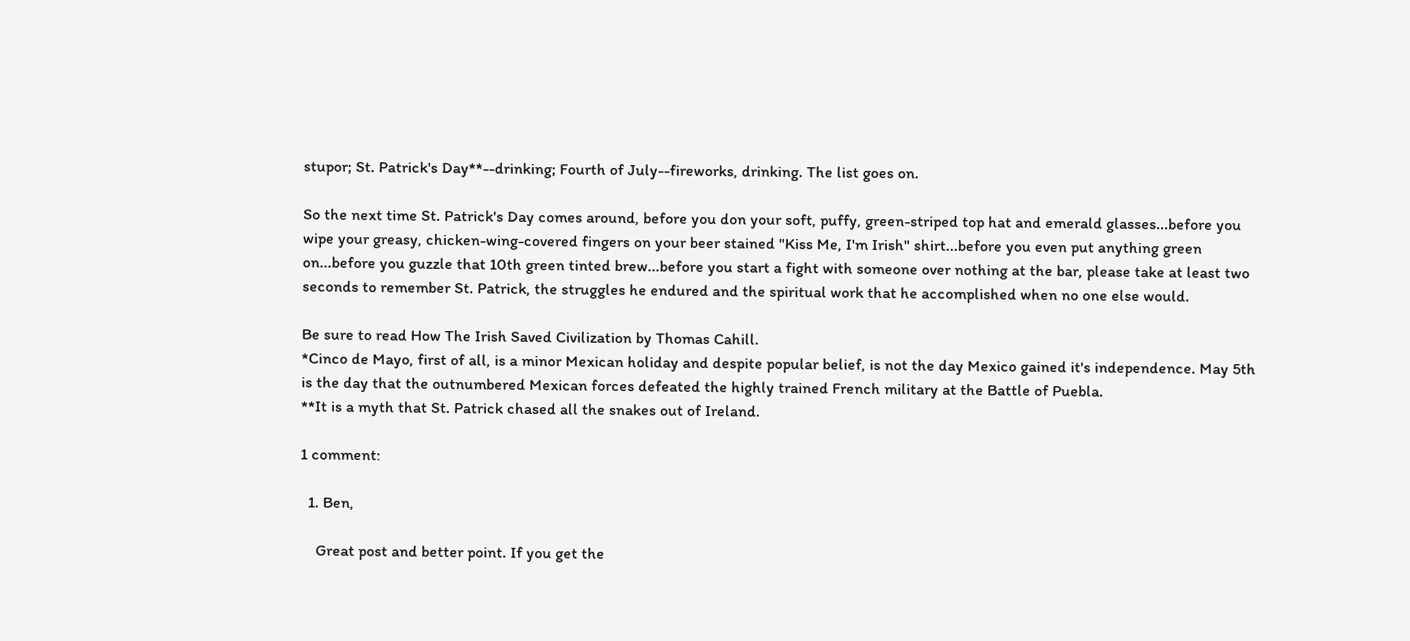stupor; St. Patrick's Day**--drinking; Fourth of July--fireworks, drinking. The list goes on.

So the next time St. Patrick's Day comes around, before you don your soft, puffy, green-striped top hat and emerald glasses...before you wipe your greasy, chicken-wing-covered fingers on your beer stained "Kiss Me, I'm Irish" shirt...before you even put anything green on...before you guzzle that 10th green tinted brew...before you start a fight with someone over nothing at the bar, please take at least two seconds to remember St. Patrick, the struggles he endured and the spiritual work that he accomplished when no one else would.

Be sure to read How The Irish Saved Civilization by Thomas Cahill.
*Cinco de Mayo, first of all, is a minor Mexican holiday and despite popular belief, is not the day Mexico gained it's independence. May 5th is the day that the outnumbered Mexican forces defeated the highly trained French military at the Battle of Puebla.
**It is a myth that St. Patrick chased all the snakes out of Ireland.

1 comment:

  1. Ben,

    Great post and better point. If you get the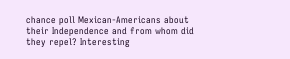chance poll Mexican-Americans about their Independence and from whom did they repel? Interesting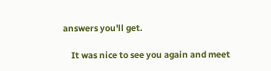answers you'll get.

    It was nice to see you again and meet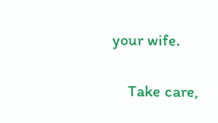your wife.

    Take care,